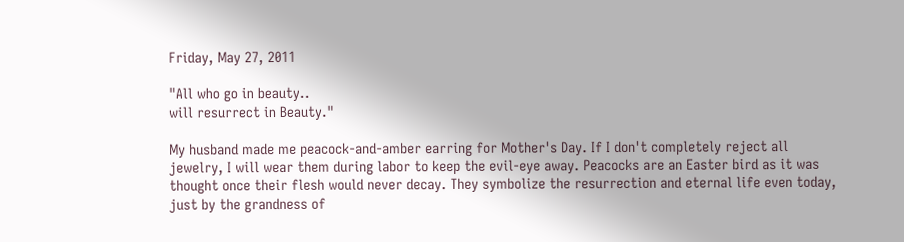Friday, May 27, 2011

"All who go in beauty..
will resurrect in Beauty."

My husband made me peacock-and-amber earring for Mother's Day. If I don't completely reject all jewelry, I will wear them during labor to keep the evil-eye away. Peacocks are an Easter bird as it was thought once their flesh would never decay. They symbolize the resurrection and eternal life even today, just by the grandness of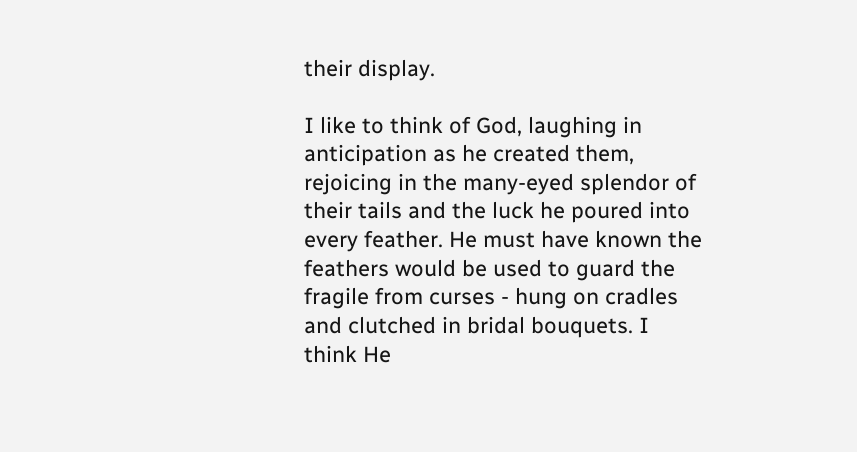their display.

I like to think of God, laughing in anticipation as he created them, rejoicing in the many-eyed splendor of their tails and the luck he poured into every feather. He must have known the feathers would be used to guard the fragile from curses - hung on cradles and clutched in bridal bouquets. I think He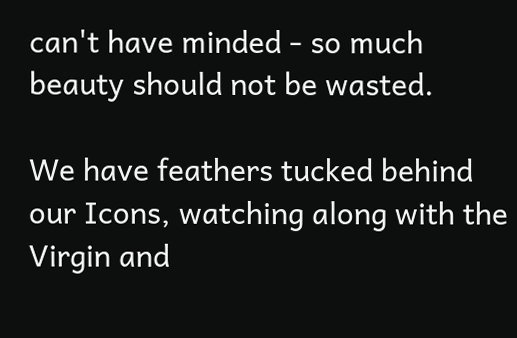can't have minded - so much beauty should not be wasted.

We have feathers tucked behind our Icons, watching along with the Virgin and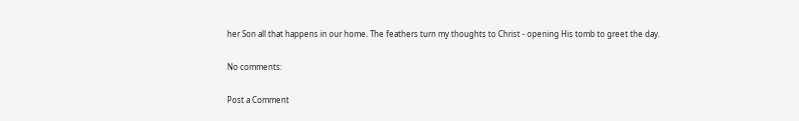her Son all that happens in our home. The feathers turn my thoughts to Christ - opening His tomb to greet the day.

No comments:

Post a Comment